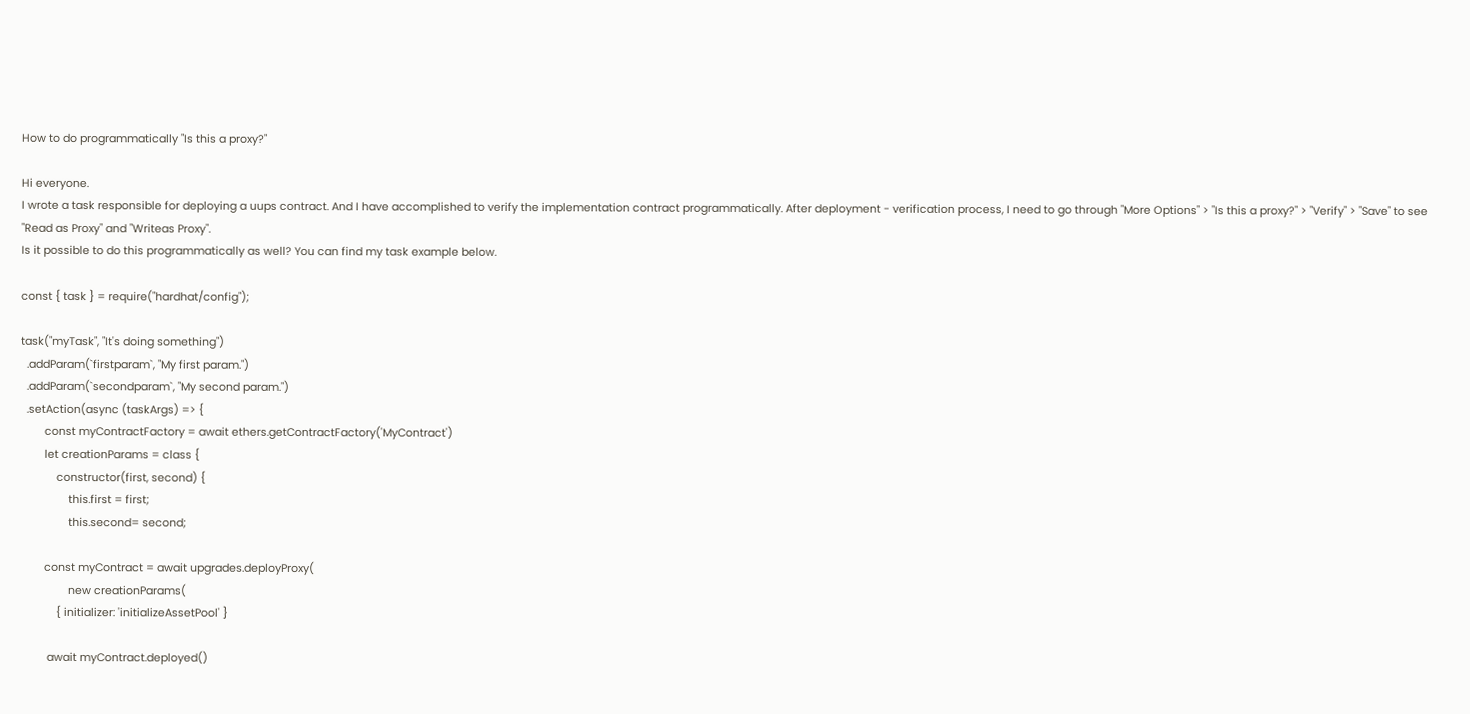How to do programmatically "Is this a proxy?"

Hi everyone.
I wrote a task responsible for deploying a uups contract. And I have accomplished to verify the implementation contract programmatically. After deployment - verification process, I need to go through "More Options" > "Is this a proxy?" > "Verify" > "Save" to see "Read as Proxy" and "Writeas Proxy".
Is it possible to do this programmatically as well? You can find my task example below.

const { task } = require("hardhat/config");

task("myTask", "It's doing something")
  .addParam(`firstparam`, "My first param.")
  .addParam(`secondparam`, "My second param.")
  .setAction(async (taskArgs) => {
        const myContractFactory = await ethers.getContractFactory('MyContract')
        let creationParams = class {
            constructor(first, second) {
                this.first = first;
                this.second= second;

        const myContract = await upgrades.deployProxy(
                new creationParams(
            { initializer: 'initializeAssetPool' }

         await myContract.deployed()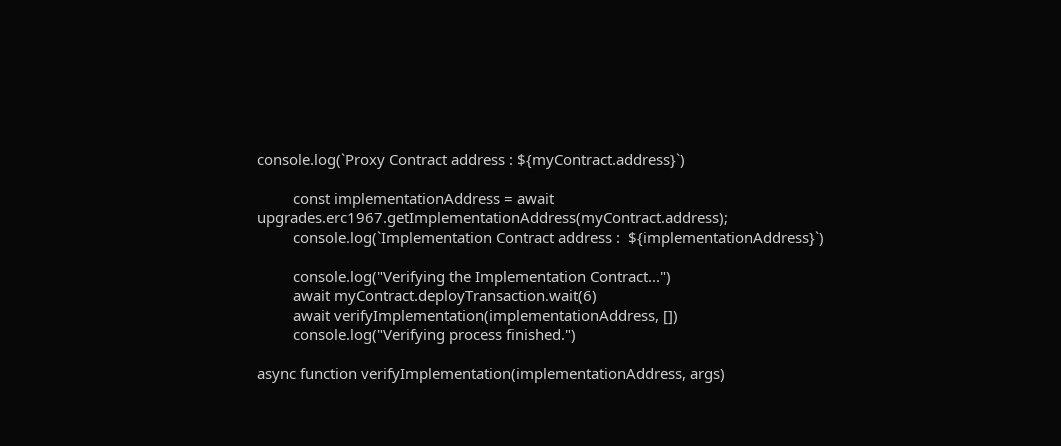console.log(`Proxy Contract address : ${myContract.address}`)

         const implementationAddress = await upgrades.erc1967.getImplementationAddress(myContract.address);
         console.log(`Implementation Contract address :  ${implementationAddress}`)

         console.log("Verifying the Implementation Contract...")
         await myContract.deployTransaction.wait(6)
         await verifyImplementation(implementationAddress, [])
         console.log("Verifying process finished.")

async function verifyImplementation(implementationAddress, args)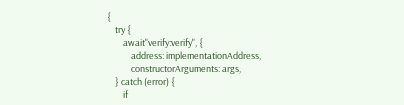{
    try {
        await"verify:verify", {
            address: implementationAddress,
            constructorArguments: args,
    } catch (error) {
        if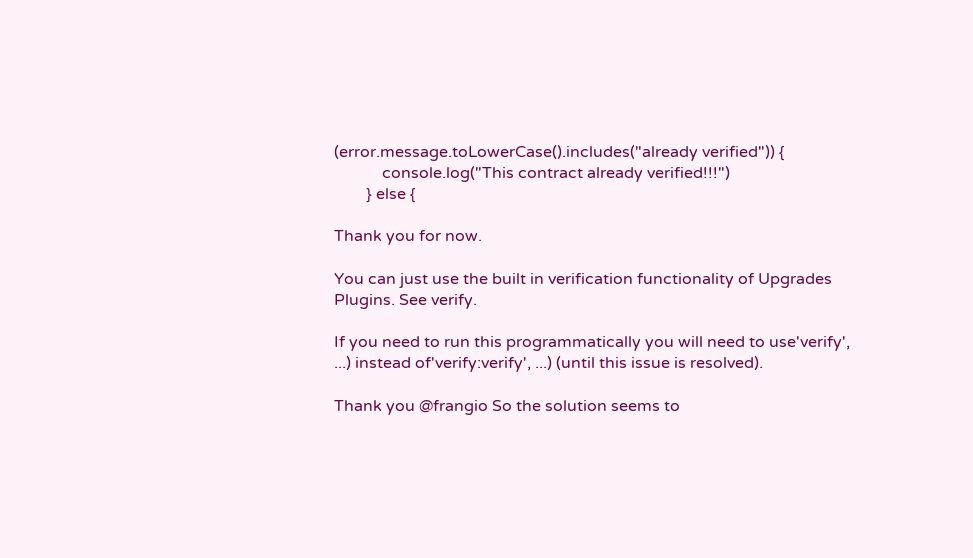(error.message.toLowerCase().includes("already verified")) {
            console.log("This contract already verified!!!")
        } else {

Thank you for now.

You can just use the built in verification functionality of Upgrades Plugins. See verify.

If you need to run this programmatically you will need to use'verify', ...) instead of'verify:verify', ...) (until this issue is resolved).

Thank you @frangio So the solution seems to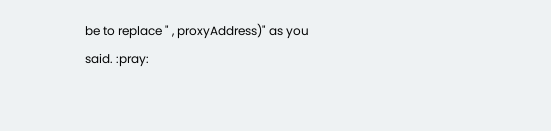be to replace " , proxyAddress)" as you said. :pray: